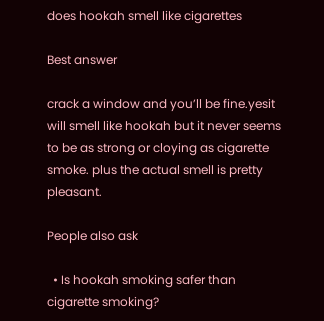does hookah smell like cigarettes

Best answer

crack a window and you’ll be fine.yesit will smell like hookah but it never seems to be as strong or cloying as cigarette smoke. plus the actual smell is pretty pleasant.

People also ask

  • Is hookah smoking safer than cigarette smoking?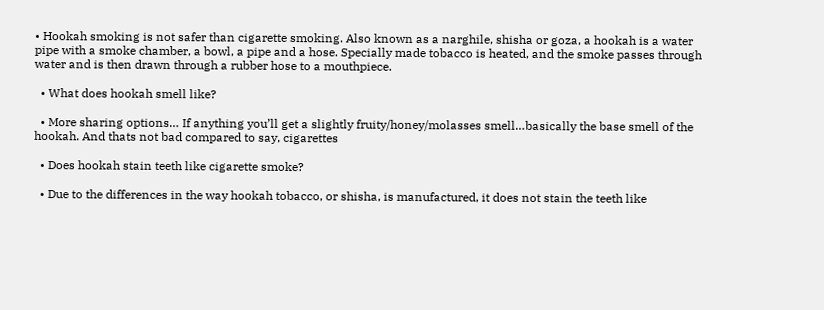• Hookah smoking is not safer than cigarette smoking. Also known as a narghile, shisha or goza, a hookah is a water pipe with a smoke chamber, a bowl, a pipe and a hose. Specially made tobacco is heated, and the smoke passes through water and is then drawn through a rubber hose to a mouthpiece.

  • What does hookah smell like?

  • More sharing options… If anything you’ll get a slightly fruity/honey/molasses smell…basically the base smell of the hookah. And thats not bad compared to say, cigarettes

  • Does hookah stain teeth like cigarette smoke?

  • Due to the differences in the way hookah tobacco, or shisha, is manufactured, it does not stain the teeth like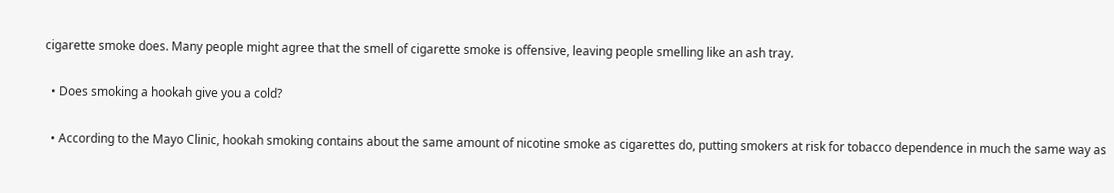cigarette smoke does. Many people might agree that the smell of cigarette smoke is offensive, leaving people smelling like an ash tray.

  • Does smoking a hookah give you a cold?

  • According to the Mayo Clinic, hookah smoking contains about the same amount of nicotine smoke as cigarettes do, putting smokers at risk for tobacco dependence in much the same way as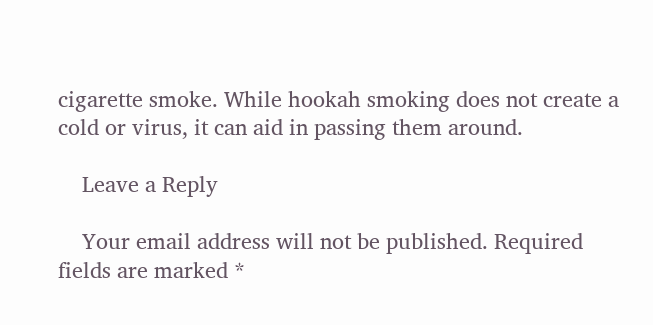cigarette smoke. While hookah smoking does not create a cold or virus, it can aid in passing them around.

    Leave a Reply

    Your email address will not be published. Required fields are marked *